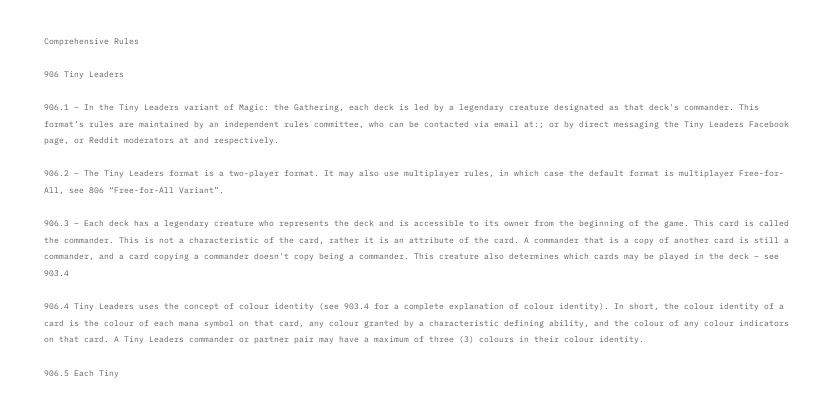Comprehensive Rules

906 Tiny Leaders

906.1 – In the Tiny Leaders variant of Magic: the Gathering, each deck is led by a legendary creature designated as that deck's commander. This format’s rules are maintained by an independent rules committee, who can be contacted via email at:; or by direct messaging the Tiny Leaders Facebook page, or Reddit moderators at and respectively.

906.2 – The Tiny Leaders format is a two-player format. It may also use multiplayer rules, in which case the default format is multiplayer Free-for-All, see 806 “Free-for-All Variant”.

906.3 – Each deck has a legendary creature who represents the deck and is accessible to its owner from the beginning of the game. This card is called the commander. This is not a characteristic of the card, rather it is an attribute of the card. A commander that is a copy of another card is still a commander, and a card copying a commander doesn't copy being a commander. This creature also determines which cards may be played in the deck – see 903.4

906.4 Tiny Leaders uses the concept of colour identity (see 903.4 for a complete explanation of colour identity). In short, the colour identity of a card is the colour of each mana symbol on that card, any colour granted by a characteristic defining ability, and the colour of any colour indicators on that card. A Tiny Leaders commander or partner pair may have a maximum of three (3) colours in their colour identity.

906.5 Each Tiny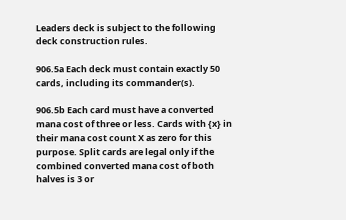Leaders deck is subject to the following deck construction rules.

906.5a Each deck must contain exactly 50 cards, including its commander(s).

906.5b Each card must have a converted mana cost of three or less. Cards with {x} in their mana cost count X as zero for this purpose. Split cards are legal only if the combined converted mana cost of both halves is 3 or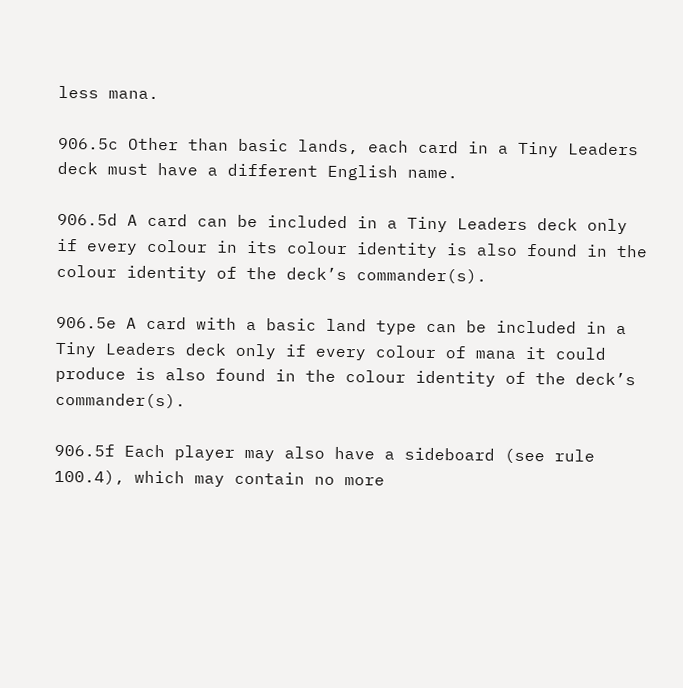less mana.

906.5c Other than basic lands, each card in a Tiny Leaders deck must have a different English name.

906.5d A card can be included in a Tiny Leaders deck only if every colour in its colour identity is also found in the colour identity of the deck’s commander(s).

906.5e A card with a basic land type can be included in a Tiny Leaders deck only if every colour of mana it could produce is also found in the colour identity of the deck’s commander(s).

906.5f Each player may also have a sideboard (see rule 100.4), which may contain no more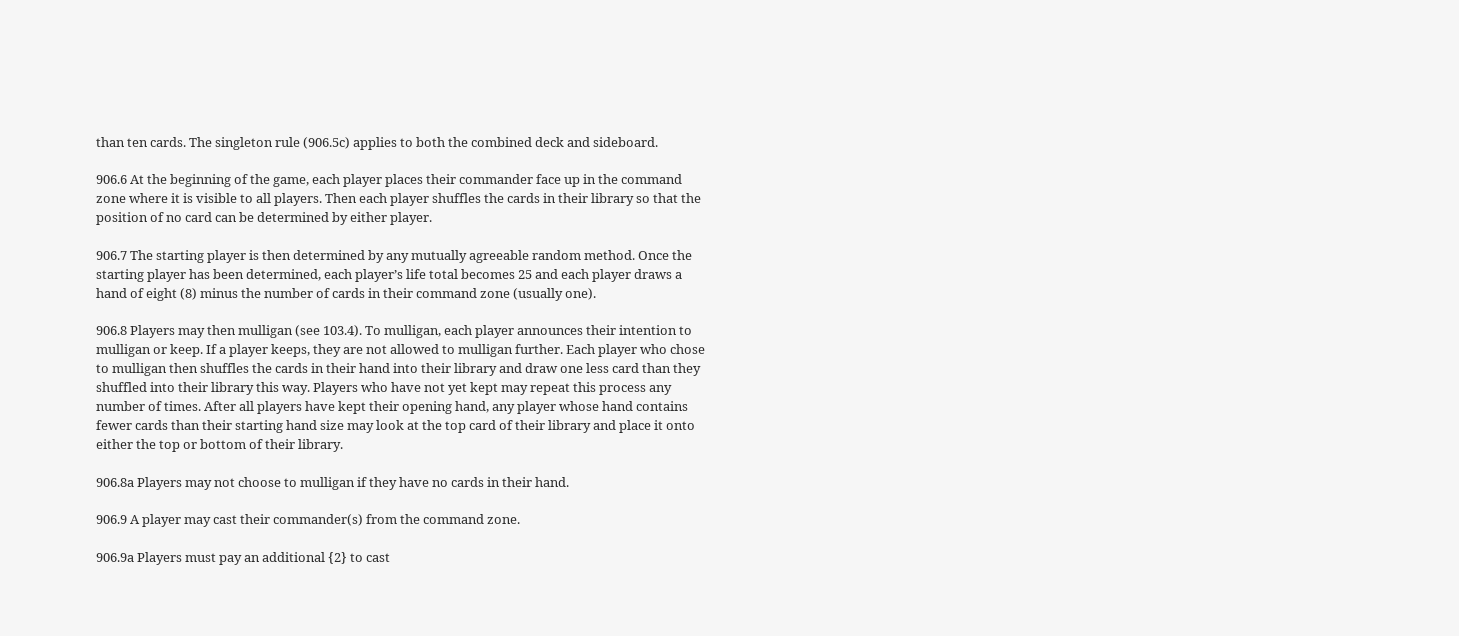than ten cards. The singleton rule (906.5c) applies to both the combined deck and sideboard.

906.6 At the beginning of the game, each player places their commander face up in the command zone where it is visible to all players. Then each player shuffles the cards in their library so that the position of no card can be determined by either player.

906.7 The starting player is then determined by any mutually agreeable random method. Once the starting player has been determined, each player’s life total becomes 25 and each player draws a hand of eight (8) minus the number of cards in their command zone (usually one).

906.8 Players may then mulligan (see 103.4). To mulligan, each player announces their intention to mulligan or keep. If a player keeps, they are not allowed to mulligan further. Each player who chose to mulligan then shuffles the cards in their hand into their library and draw one less card than they shuffled into their library this way. Players who have not yet kept may repeat this process any number of times. After all players have kept their opening hand, any player whose hand contains fewer cards than their starting hand size may look at the top card of their library and place it onto either the top or bottom of their library.

906.8a Players may not choose to mulligan if they have no cards in their hand.

906.9 A player may cast their commander(s) from the command zone.

906.9a Players must pay an additional {2} to cast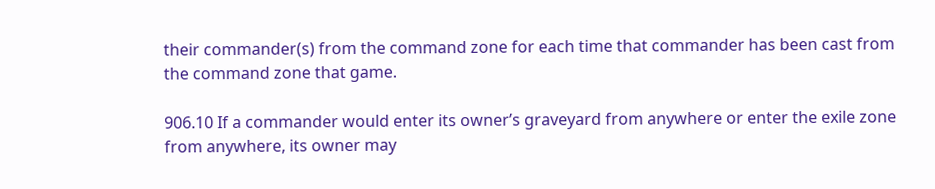their commander(s) from the command zone for each time that commander has been cast from the command zone that game.

906.10 If a commander would enter its owner’s graveyard from anywhere or enter the exile zone from anywhere, its owner may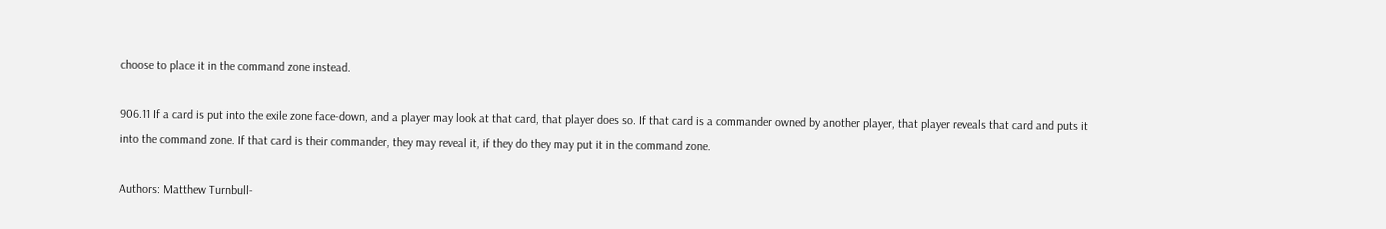choose to place it in the command zone instead.

906.11 If a card is put into the exile zone face-down, and a player may look at that card, that player does so. If that card is a commander owned by another player, that player reveals that card and puts it into the command zone. If that card is their commander, they may reveal it, if they do they may put it in the command zone.

Authors: Matthew Turnbull-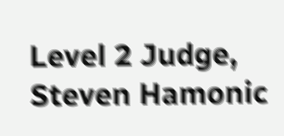Level 2 Judge, Steven Hamonic